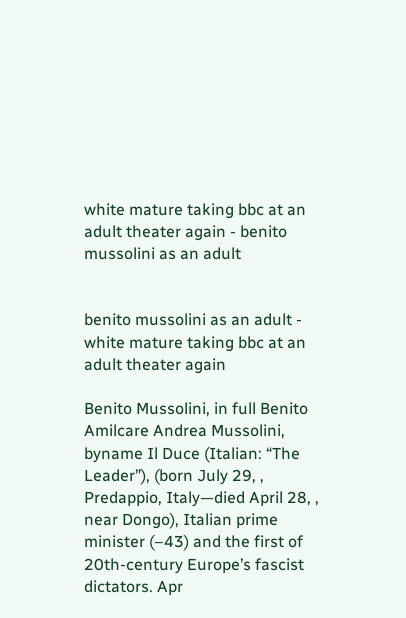white mature taking bbc at an adult theater again - benito mussolini as an adult


benito mussolini as an adult - white mature taking bbc at an adult theater again

Benito Mussolini, in full Benito Amilcare Andrea Mussolini, byname Il Duce (Italian: “The Leader”), (born July 29, , Predappio, Italy—died April 28, , near Dongo), Italian prime minister (–43) and the first of 20th-century Europe’s fascist dictators. Apr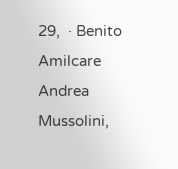29,  · Benito Amilcare Andrea Mussolini,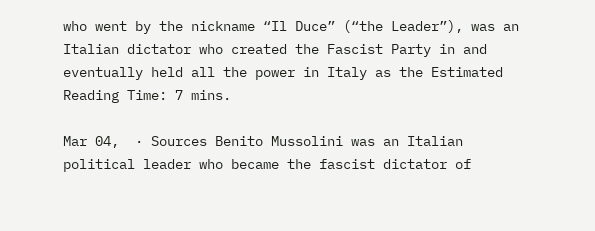who went by the nickname “Il Duce” (“the Leader”), was an Italian dictator who created the Fascist Party in and eventually held all the power in Italy as the Estimated Reading Time: 7 mins.

Mar 04,  · Sources Benito Mussolini was an Italian political leader who became the fascist dictator of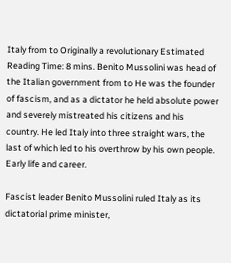Italy from to Originally a revolutionary Estimated Reading Time: 8 mins. Benito Mussolini was head of the Italian government from to He was the founder of fascism, and as a dictator he held absolute power and severely mistreated his citizens and his country. He led Italy into three straight wars, the last of which led to his overthrow by his own people. Early life and career.

Fascist leader Benito Mussolini ruled Italy as its dictatorial prime minister,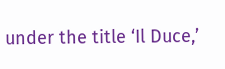under the title ‘Il Duce,’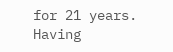for 21 years. Having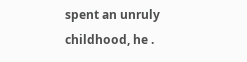spent an unruly childhood, he .